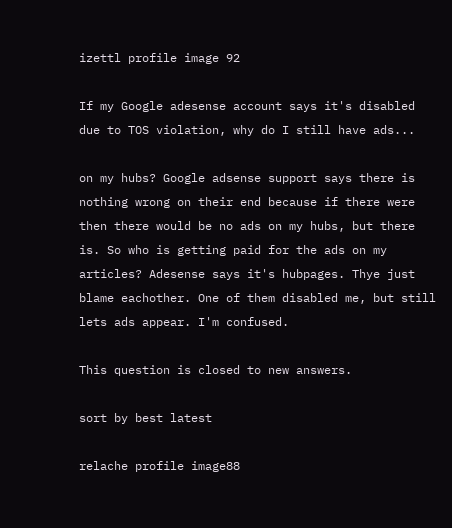izettl profile image 92

If my Google adesense account says it's disabled due to TOS violation, why do I still have ads...

on my hubs? Google adsense support says there is nothing wrong on their end because if there were then there would be no ads on my hubs, but there is. So who is getting paid for the ads on my articles? Adesense says it's hubpages. Thye just blame eachother. One of them disabled me, but still lets ads appear. I'm confused.

This question is closed to new answers.

sort by best latest

relache profile image88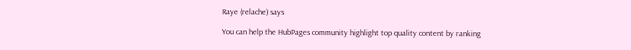Raye (relache) says

You can help the HubPages community highlight top quality content by ranking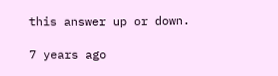this answer up or down.

7 years ago